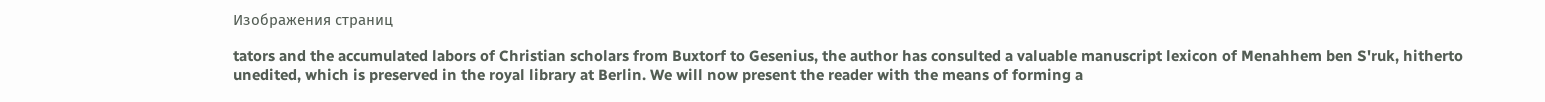Изображения страниц

tators and the accumulated labors of Christian scholars from Buxtorf to Gesenius, the author has consulted a valuable manuscript lexicon of Menahhem ben S'ruk, hitherto unedited, which is preserved in the royal library at Berlin. We will now present the reader with the means of forming a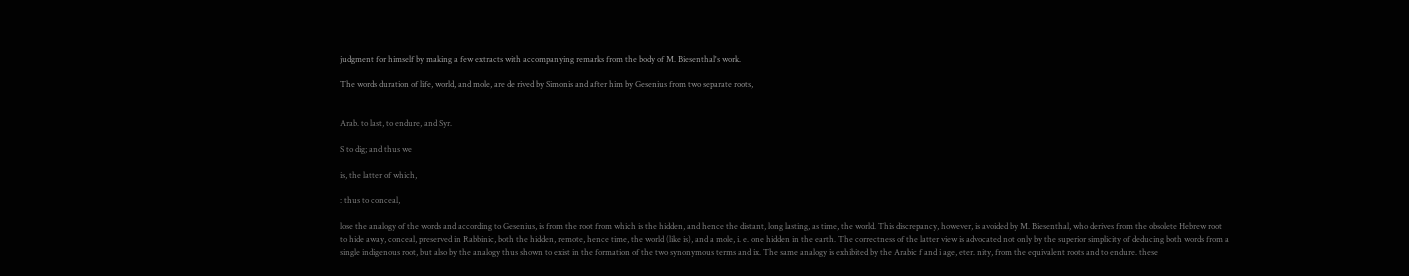judgment for himself by making a few extracts with accompanying remarks from the body of M. Biesenthal's work.

The words duration of life, world, and mole, are de rived by Simonis and after him by Gesenius from two separate roots,


Arab. to last, to endure, and Syr.

S to dig; and thus we

is, the latter of which,

: thus to conceal,

lose the analogy of the words and according to Gesenius, is from the root from which is the hidden, and hence the distant, long lasting, as time, the world. This discrepancy, however, is avoided by M. Biesenthal, who derives from the obsolete Hebrew root to hide away, conceal, preserved in Rabbinic, both the hidden, remote, hence time, the world (like is), and a mole, i. e. one hidden in the earth. The correctness of the latter view is advocated not only by the superior simplicity of deducing both words from a single indigenous root, but also by the analogy thus shown to exist in the formation of the two synonymous terms and ix. The same analogy is exhibited by the Arabic f and i age, eter. nity, from the equivalent roots and to endure. these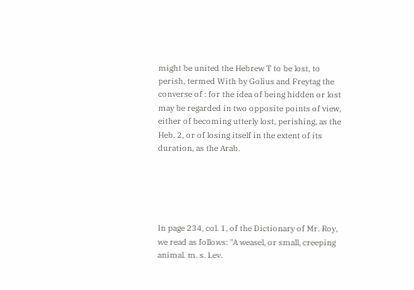might be united the Hebrew T to be lost, to perish, termed With by Golius and Freytag the converse of : for the idea of being hidden or lost may be regarded in two opposite points of view, either of becoming utterly lost, perishing, as the Heb. 2, or of losing itself in the extent of its duration, as the Arab.





In page 234, col. 1, of the Dictionary of Mr. Roy, we read as follows: "A weasel, or small, creeping animal. m. s. Lev.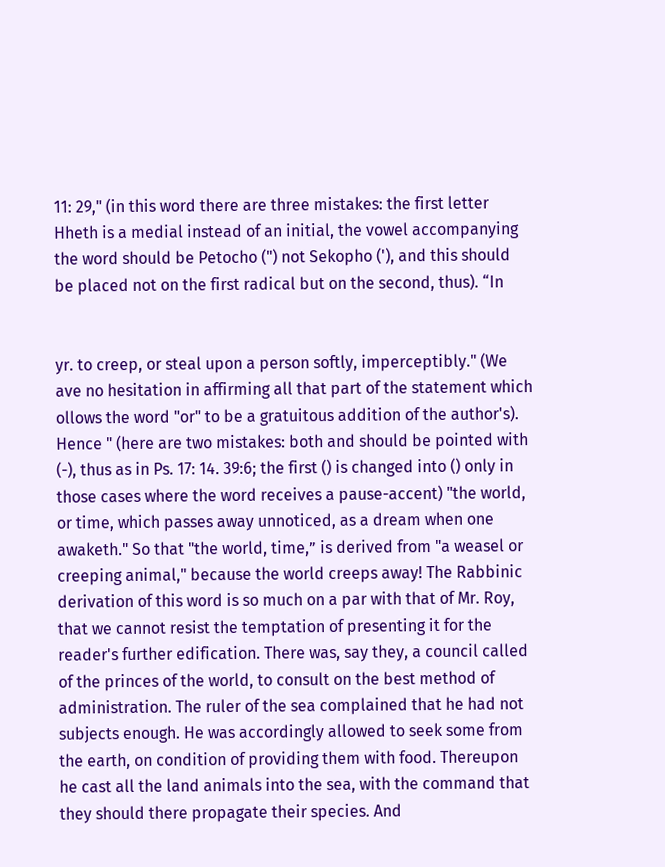11: 29," (in this word there are three mistakes: the first letter Hheth is a medial instead of an initial, the vowel accompanying the word should be Petocho (") not Sekopho ('), and this should be placed not on the first radical but on the second, thus). “In


yr. to creep, or steal upon a person softly, imperceptibly." (We ave no hesitation in affirming all that part of the statement which ollows the word "or" to be a gratuitous addition of the author's). Hence " (here are two mistakes: both and should be pointed with (-), thus as in Ps. 17: 14. 39:6; the first () is changed into () only in those cases where the word receives a pause-accent) "the world, or time, which passes away unnoticed, as a dream when one awaketh." So that "the world, time,” is derived from "a weasel or creeping animal," because the world creeps away! The Rabbinic derivation of this word is so much on a par with that of Mr. Roy, that we cannot resist the temptation of presenting it for the reader's further edification. There was, say they, a council called of the princes of the world, to consult on the best method of administration. The ruler of the sea complained that he had not subjects enough. He was accordingly allowed to seek some from the earth, on condition of providing them with food. Thereupon he cast all the land animals into the sea, with the command that they should there propagate their species. And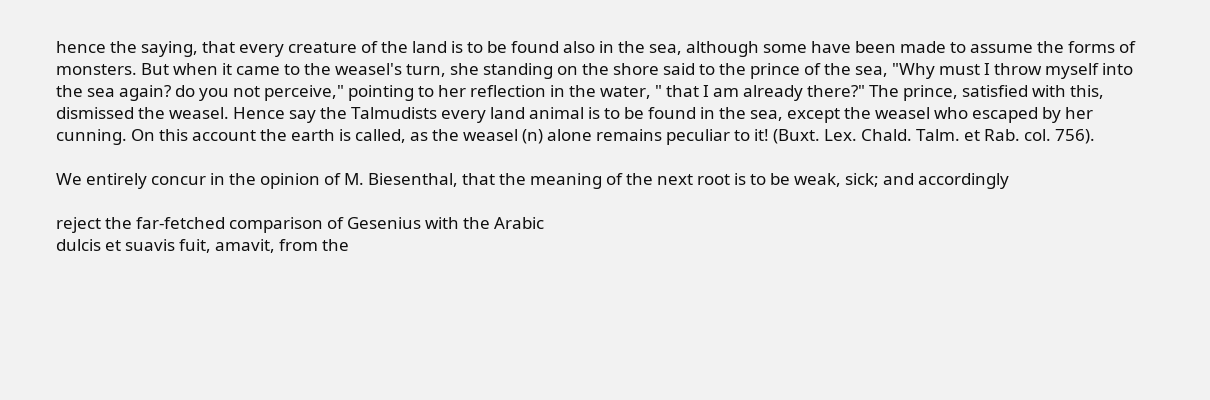hence the saying, that every creature of the land is to be found also in the sea, although some have been made to assume the forms of monsters. But when it came to the weasel's turn, she standing on the shore said to the prince of the sea, "Why must I throw myself into the sea again? do you not perceive," pointing to her reflection in the water, " that I am already there?" The prince, satisfied with this, dismissed the weasel. Hence say the Talmudists every land animal is to be found in the sea, except the weasel who escaped by her cunning. On this account the earth is called, as the weasel (n) alone remains peculiar to it! (Buxt. Lex. Chald. Talm. et Rab. col. 756).

We entirely concur in the opinion of M. Biesenthal, that the meaning of the next root is to be weak, sick; and accordingly

reject the far-fetched comparison of Gesenius with the Arabic
dulcis et suavis fuit, amavit, from the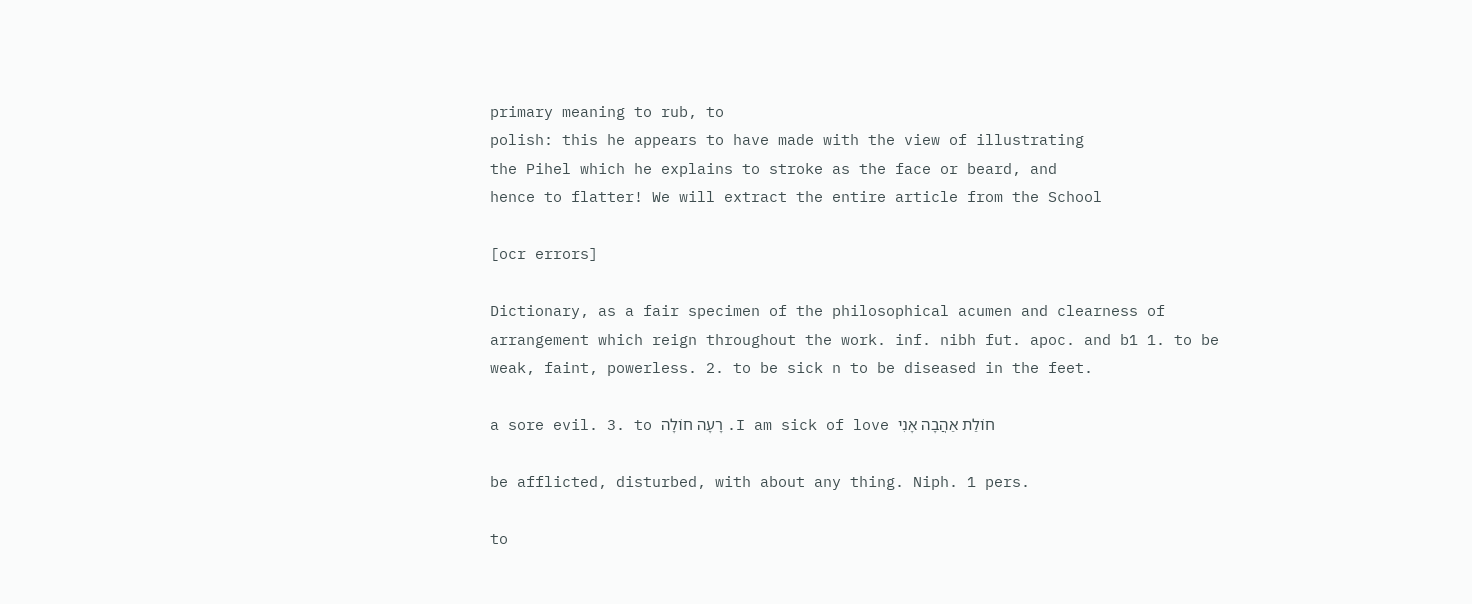primary meaning to rub, to
polish: this he appears to have made with the view of illustrating
the Pihel which he explains to stroke as the face or beard, and
hence to flatter! We will extract the entire article from the School

[ocr errors]

Dictionary, as a fair specimen of the philosophical acumen and clearness of arrangement which reign throughout the work. inf. nibh fut. apoc. and b1 1. to be weak, faint, powerless. 2. to be sick n to be diseased in the feet.

a sore evil. 3. to רָעָה חוֹלָה .I am sick of love חוֹלַת אַהֲבָה אָנִי

be afflicted, disturbed, with about any thing. Niph. 1 pers.

to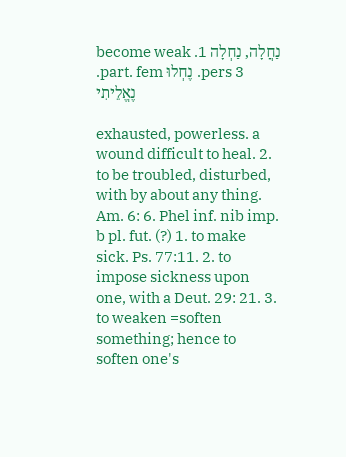become weak .1 נַחֲלָה, נַחְלָה .part. fem נֶחְלוּ .pers 3 נֶאֱלֵיתִי

exhausted, powerless. a wound difficult to heal. 2. to be troubled, disturbed, with by about any thing. Am. 6: 6. Phel inf. nib imp. b pl. fut. (?) 1. to make sick. Ps. 77:11. 2. to impose sickness upon one, with a Deut. 29: 21. 3. to weaken =soften something; hence to soften one's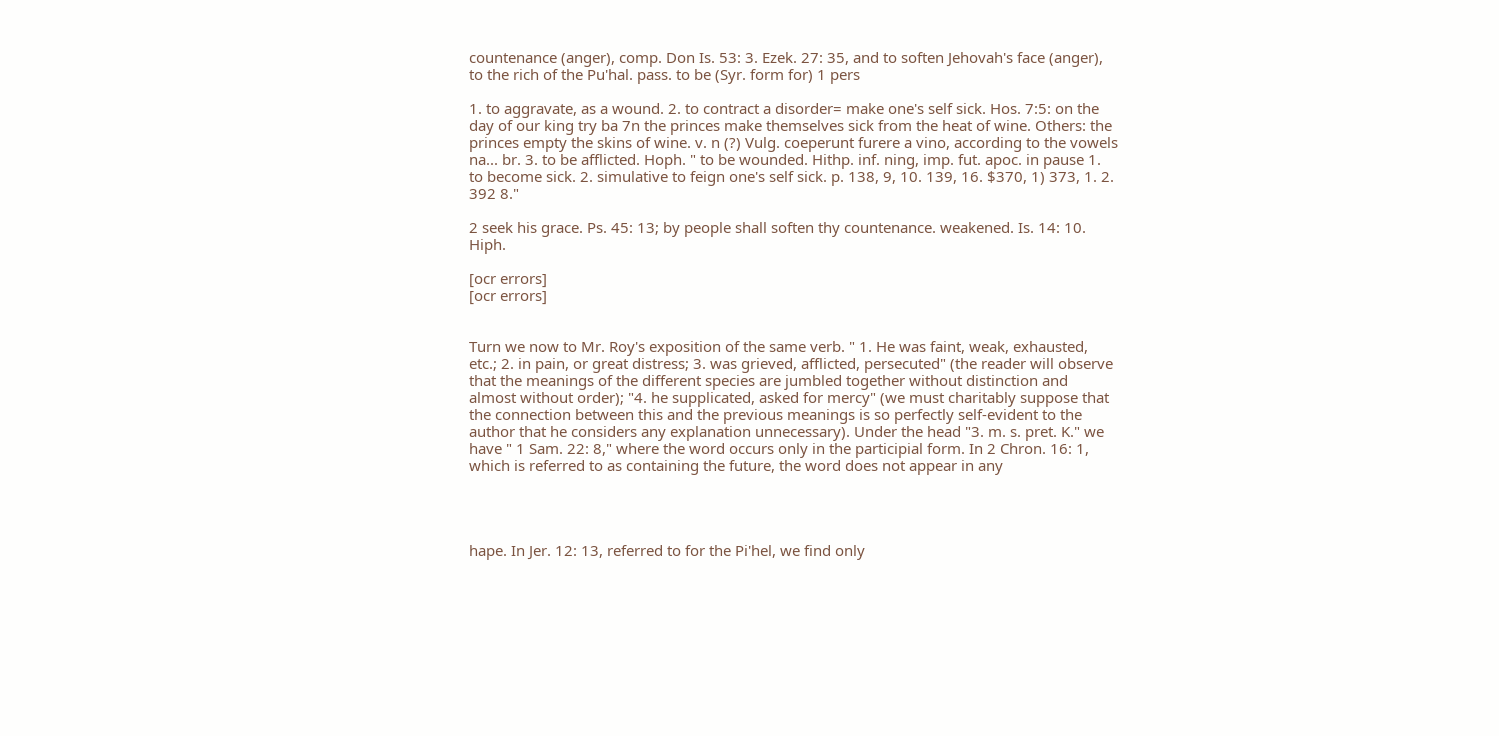countenance (anger), comp. Don Is. 53: 3. Ezek. 27: 35, and to soften Jehovah's face (anger), to the rich of the Pu'hal. pass. to be (Syr. form for) 1 pers

1. to aggravate, as a wound. 2. to contract a disorder= make one's self sick. Hos. 7:5: on the day of our king try ba 7n the princes make themselves sick from the heat of wine. Others: the princes empty the skins of wine. v. n (?) Vulg. coeperunt furere a vino, according to the vowels na... br. 3. to be afflicted. Hoph. " to be wounded. Hithp. inf. ning, imp. fut. apoc. in pause 1. to become sick. 2. simulative to feign one's self sick. p. 138, 9, 10. 139, 16. $370, 1) 373, 1. 2. 392 8."

2 seek his grace. Ps. 45: 13; by people shall soften thy countenance. weakened. Is. 14: 10. Hiph.

[ocr errors]
[ocr errors]


Turn we now to Mr. Roy's exposition of the same verb. " 1. He was faint, weak, exhausted, etc.; 2. in pain, or great distress; 3. was grieved, afflicted, persecuted" (the reader will observe that the meanings of the different species are jumbled together without distinction and almost without order); "4. he supplicated, asked for mercy" (we must charitably suppose that the connection between this and the previous meanings is so perfectly self-evident to the author that he considers any explanation unnecessary). Under the head "3. m. s. pret. K." we have " 1 Sam. 22: 8," where the word occurs only in the participial form. In 2 Chron. 16: 1, which is referred to as containing the future, the word does not appear in any




hape. In Jer. 12: 13, referred to for the Pi'hel, we find only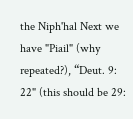the Niph'hal Next we have "Piail" (why repeated?), “Deut. 9: 22" (this should be 29: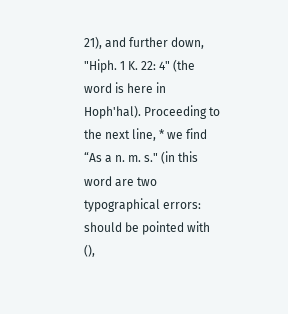21), and further down, "Hiph. 1 K. 22: 4" (the word is here in Hoph'hal). Proceeding to the next line, * we find “As a n. m. s." (in this word are two typographical errors: should be pointed with (),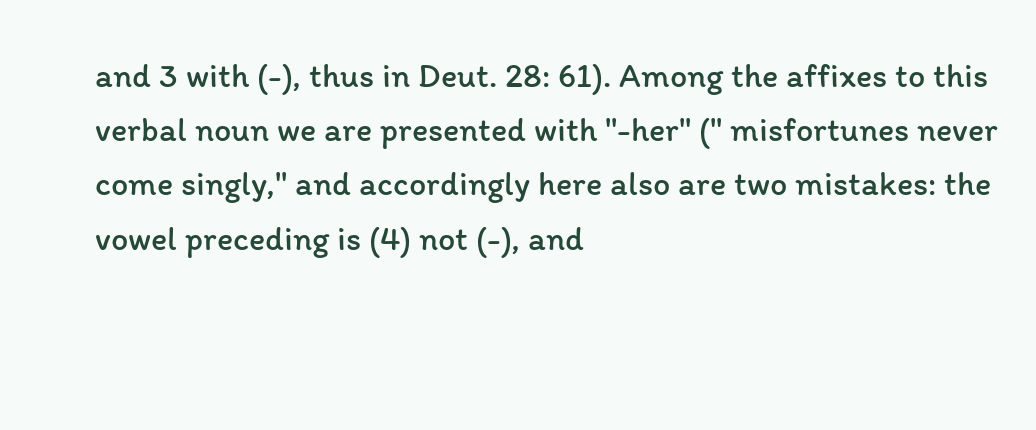and 3 with (-), thus in Deut. 28: 61). Among the affixes to this verbal noun we are presented with "-her" (" misfortunes never come singly," and accordingly here also are two mistakes: the vowel preceding is (4) not (-), and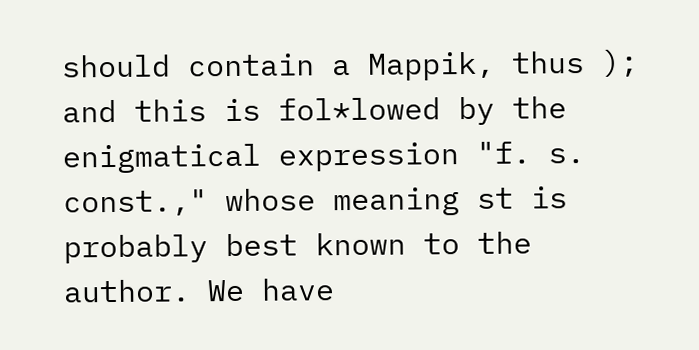should contain a Mappik, thus ); and this is fol*lowed by the enigmatical expression "f. s. const.," whose meaning st is probably best known to the author. We have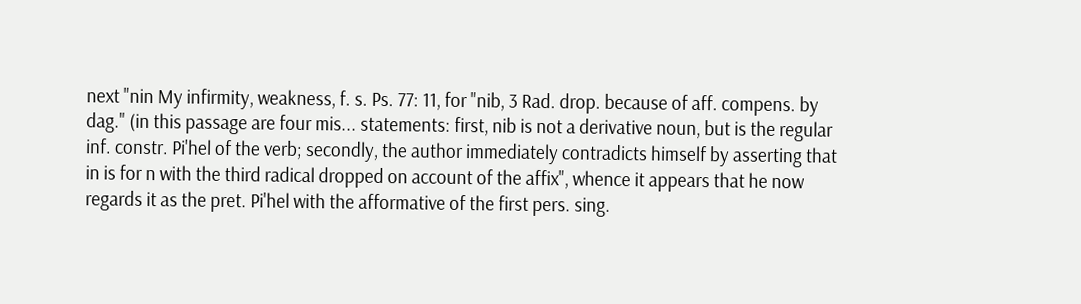next "nin My infirmity, weakness, f. s. Ps. 77: 11, for "nib, 3 Rad. drop. because of aff. compens. by dag." (in this passage are four mis... statements: first, nib is not a derivative noun, but is the regular inf. constr. Pi'hel of the verb; secondly, the author immediately contradicts himself by asserting that in is for n with the third radical dropped on account of the affix", whence it appears that he now regards it as the pret. Pi'hel with the afformative of the first pers. sing.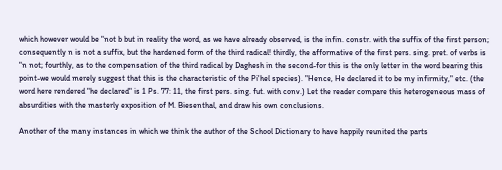which however would be "not b but in reality the word, as we have already observed, is the infin. constr. with the suffix of the first person; consequently n is not a suffix, but the hardened form of the third radical! thirdly, the afformative of the first pers. sing. pret. of verbs is "n not; fourthly, as to the compensation of the third radical by Daghesh in the second-for this is the only letter in the word bearing this point-we would merely suggest that this is the characteristic of the Pi'hel species). "Hence, He declared it to be my infirmity," etc. (the word here rendered "he declared" is 1 Ps. 77: 11, the first pers. sing. fut. with conv.) Let the reader compare this heterogeneous mass of absurdities with the masterly exposition of M. Biesenthal, and draw his own conclusions.

Another of the many instances in which we think the author of the School Dictionary to have happily reunited the parts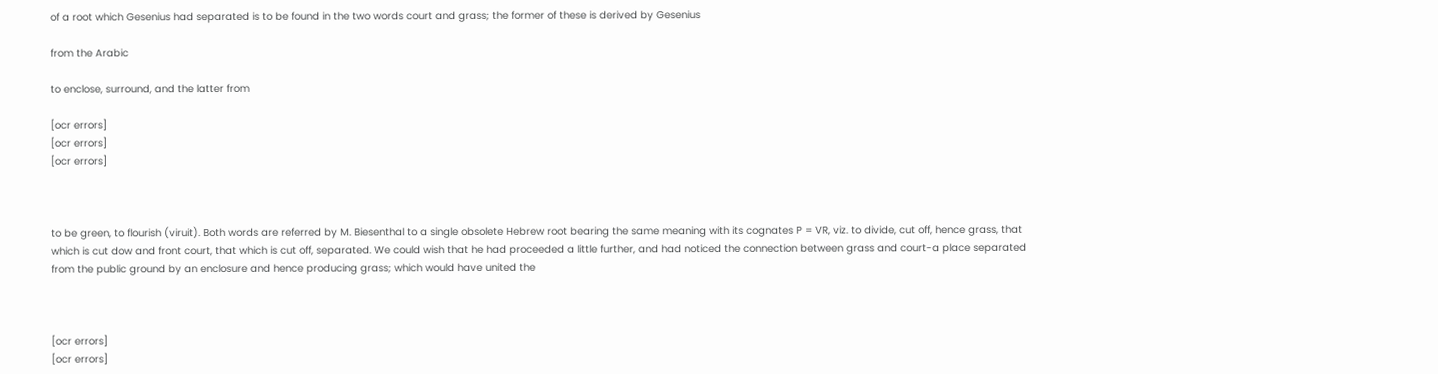of a root which Gesenius had separated is to be found in the two words court and grass; the former of these is derived by Gesenius

from the Arabic

to enclose, surround, and the latter from

[ocr errors]
[ocr errors]
[ocr errors]



to be green, to flourish (viruit). Both words are referred by M. Biesenthal to a single obsolete Hebrew root bearing the same meaning with its cognates P = VR, viz. to divide, cut off, hence grass, that which is cut dow and front court, that which is cut off, separated. We could wish that he had proceeded a little further, and had noticed the connection between grass and court-a place separated from the public ground by an enclosure and hence producing grass; which would have united the



[ocr errors]
[ocr errors]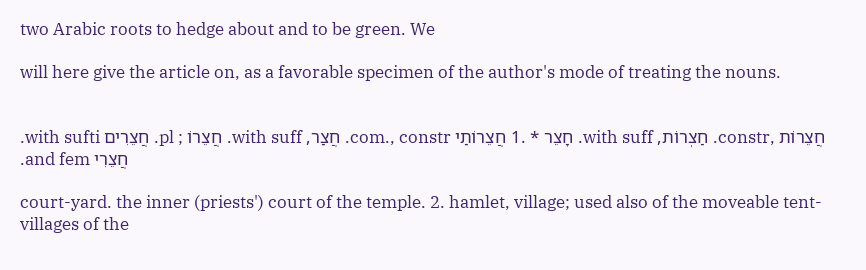two Arabic roots to hedge about and to be green. We

will here give the article on, as a favorable specimen of the author's mode of treating the nouns.


.with sufti חֲצֵרִים .pl ; חֲצֵרוֹ .with suff ,חֲצַר .com., constr חָצֵר * .1 חֲצֵרוֹתַי .with suff ,חַצְרוֹת .constr, חֲצֵרוֹת .and fem חֲצֵרִי

court-yard. the inner (priests') court of the temple. 2. hamlet, village; used also of the moveable tent-villages of the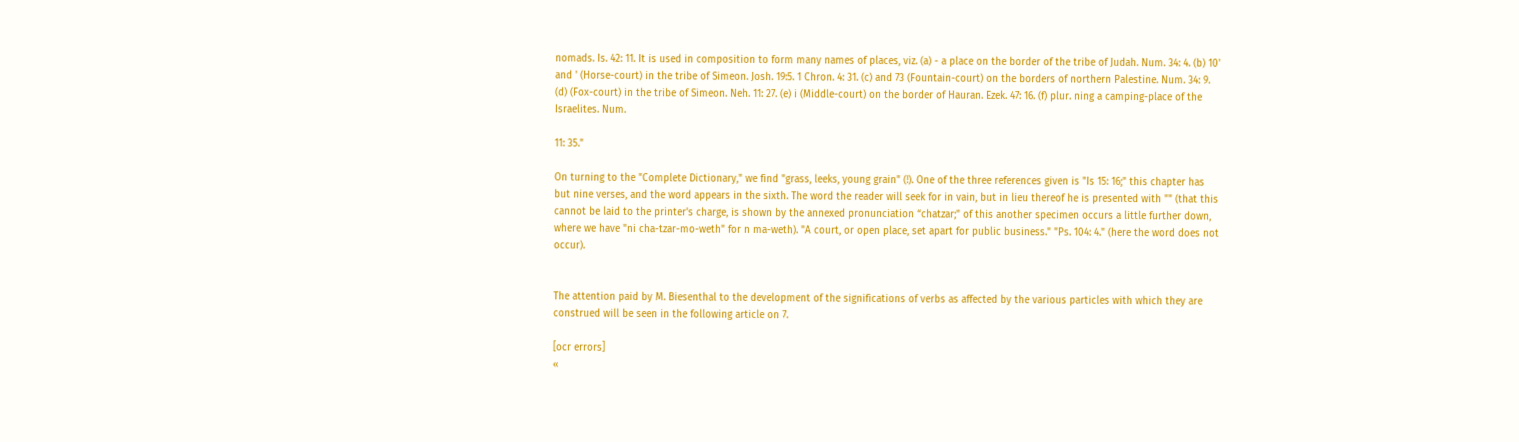nomads. Is. 42: 11. It is used in composition to form many names of places, viz. (a) - a place on the border of the tribe of Judah. Num. 34: 4. (b) 10' and ' (Horse-court) in the tribe of Simeon. Josh. 19:5. 1 Chron. 4: 31. (c) and 73 (Fountain-court) on the borders of northern Palestine. Num. 34: 9. (d) (Fox-court) in the tribe of Simeon. Neh. 11: 27. (e) i (Middle-court) on the border of Hauran. Ezek. 47: 16. (f) plur. ning a camping-place of the Israelites. Num.

11: 35."

On turning to the "Complete Dictionary," we find "grass, leeks, young grain" (!). One of the three references given is "Is 15: 16;" this chapter has but nine verses, and the word appears in the sixth. The word the reader will seek for in vain, but in lieu thereof he is presented with "" (that this cannot be laid to the printer's charge, is shown by the annexed pronunciation “chatzar;" of this another specimen occurs a little further down, where we have "ni cha-tzar-mo-weth" for n ma-weth). "A court, or open place, set apart for public business." "Ps. 104: 4." (here the word does not occur).


The attention paid by M. Biesenthal to the development of the significations of verbs as affected by the various particles with which they are construed will be seen in the following article on 7.

[ocr errors]
«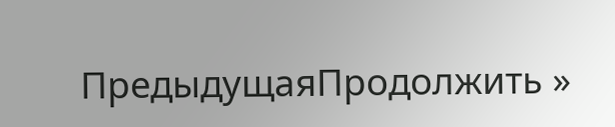ПредыдущаяПродолжить »